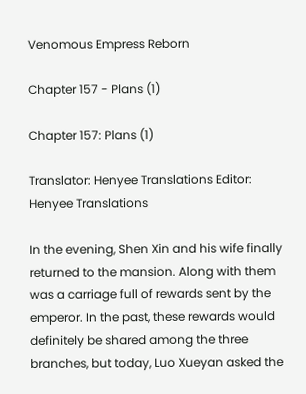Venomous Empress Reborn

Chapter 157 - Plans (1)

Chapter 157: Plans (1)

Translator: Henyee Translations Editor: Henyee Translations

In the evening, Shen Xin and his wife finally returned to the mansion. Along with them was a carriage full of rewards sent by the emperor. In the past, these rewards would definitely be shared among the three branches, but today, Luo Xueyan asked the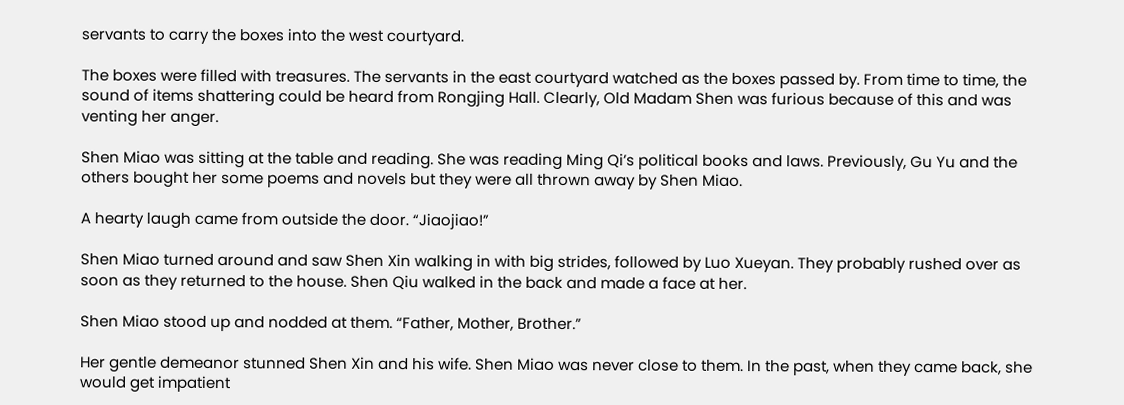servants to carry the boxes into the west courtyard.

The boxes were filled with treasures. The servants in the east courtyard watched as the boxes passed by. From time to time, the sound of items shattering could be heard from Rongjing Hall. Clearly, Old Madam Shen was furious because of this and was venting her anger.

Shen Miao was sitting at the table and reading. She was reading Ming Qi’s political books and laws. Previously, Gu Yu and the others bought her some poems and novels but they were all thrown away by Shen Miao.

A hearty laugh came from outside the door. “Jiaojiao!”

Shen Miao turned around and saw Shen Xin walking in with big strides, followed by Luo Xueyan. They probably rushed over as soon as they returned to the house. Shen Qiu walked in the back and made a face at her.

Shen Miao stood up and nodded at them. “Father, Mother, Brother.”

Her gentle demeanor stunned Shen Xin and his wife. Shen Miao was never close to them. In the past, when they came back, she would get impatient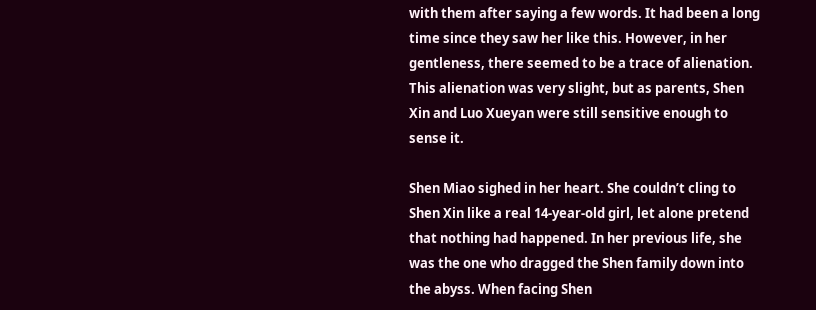with them after saying a few words. It had been a long time since they saw her like this. However, in her gentleness, there seemed to be a trace of alienation. This alienation was very slight, but as parents, Shen Xin and Luo Xueyan were still sensitive enough to sense it.

Shen Miao sighed in her heart. She couldn’t cling to Shen Xin like a real 14-year-old girl, let alone pretend that nothing had happened. In her previous life, she was the one who dragged the Shen family down into the abyss. When facing Shen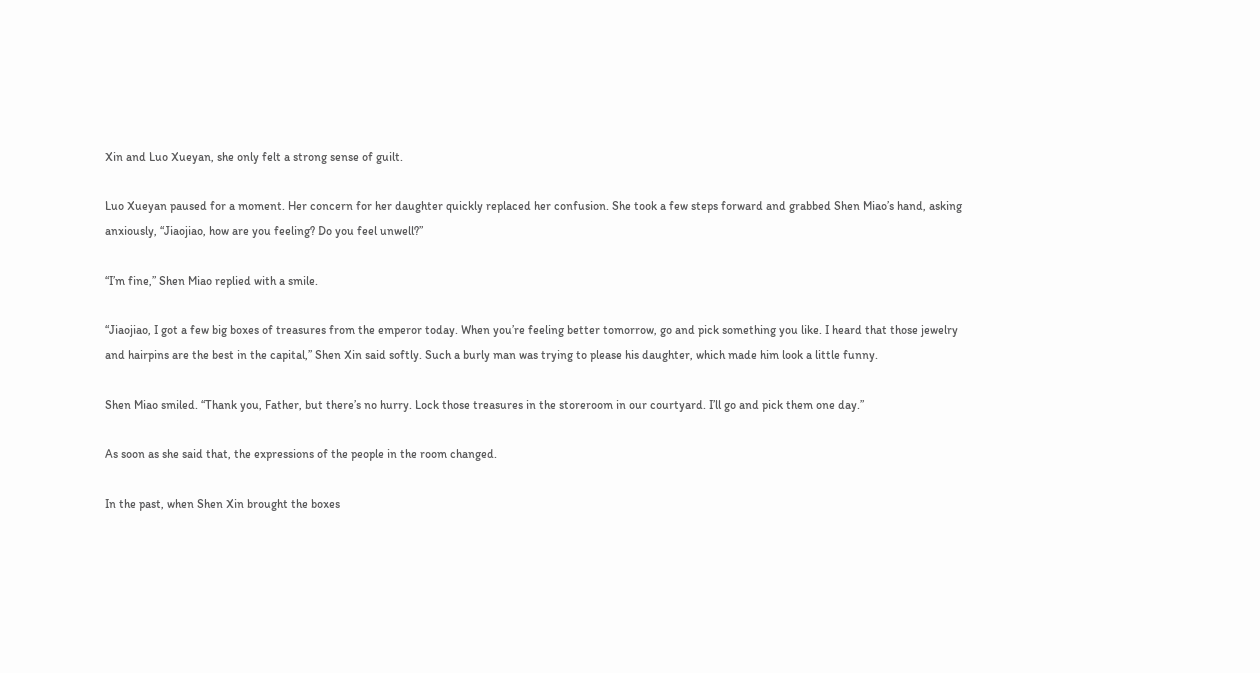Xin and Luo Xueyan, she only felt a strong sense of guilt.

Luo Xueyan paused for a moment. Her concern for her daughter quickly replaced her confusion. She took a few steps forward and grabbed Shen Miao’s hand, asking anxiously, “Jiaojiao, how are you feeling? Do you feel unwell?”

“I’m fine,” Shen Miao replied with a smile.

“Jiaojiao, I got a few big boxes of treasures from the emperor today. When you’re feeling better tomorrow, go and pick something you like. I heard that those jewelry and hairpins are the best in the capital,” Shen Xin said softly. Such a burly man was trying to please his daughter, which made him look a little funny.

Shen Miao smiled. “Thank you, Father, but there’s no hurry. Lock those treasures in the storeroom in our courtyard. I’ll go and pick them one day.”

As soon as she said that, the expressions of the people in the room changed.

In the past, when Shen Xin brought the boxes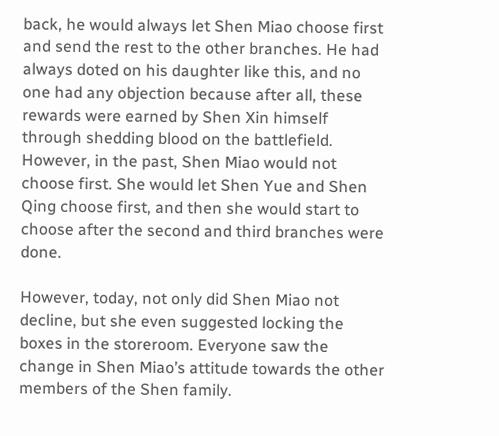back, he would always let Shen Miao choose first and send the rest to the other branches. He had always doted on his daughter like this, and no one had any objection because after all, these rewards were earned by Shen Xin himself through shedding blood on the battlefield. However, in the past, Shen Miao would not choose first. She would let Shen Yue and Shen Qing choose first, and then she would start to choose after the second and third branches were done.

However, today, not only did Shen Miao not decline, but she even suggested locking the boxes in the storeroom. Everyone saw the change in Shen Miao’s attitude towards the other members of the Shen family.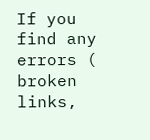If you find any errors ( broken links,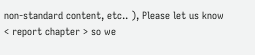non-standard content, etc.. ), Please let us know < report chapter > so we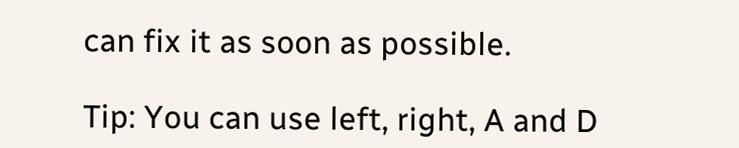can fix it as soon as possible.

Tip: You can use left, right, A and D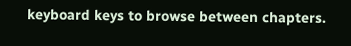keyboard keys to browse between chapters.